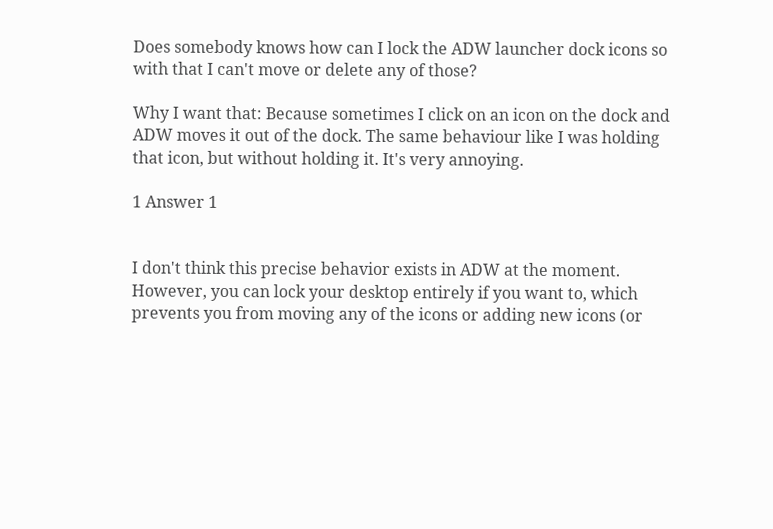Does somebody knows how can I lock the ADW launcher dock icons so with that I can't move or delete any of those?

Why I want that: Because sometimes I click on an icon on the dock and ADW moves it out of the dock. The same behaviour like I was holding that icon, but without holding it. It's very annoying.

1 Answer 1


I don't think this precise behavior exists in ADW at the moment. However, you can lock your desktop entirely if you want to, which prevents you from moving any of the icons or adding new icons (or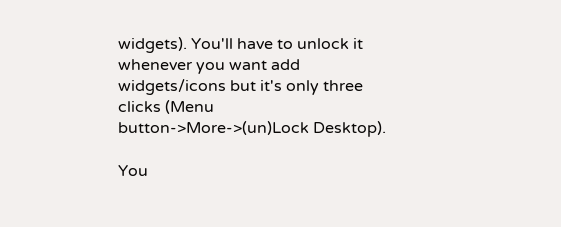widgets). You'll have to unlock it whenever you want add widgets/icons but it's only three clicks (Menu button->More->(un)Lock Desktop).

You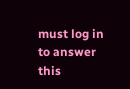must log in to answer this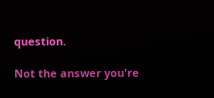question.

Not the answer you're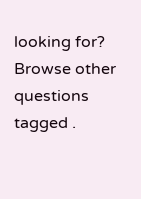looking for? Browse other questions tagged .